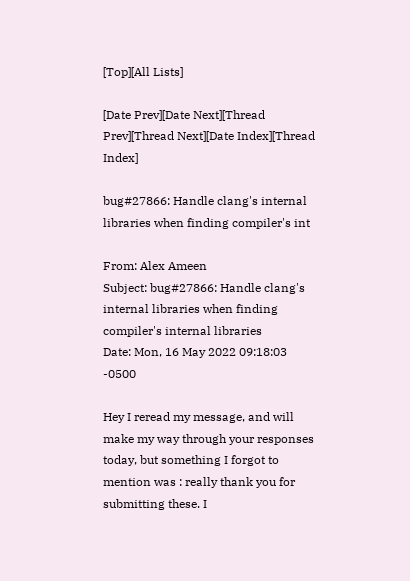[Top][All Lists]

[Date Prev][Date Next][Thread Prev][Thread Next][Date Index][Thread Index]

bug#27866: Handle clang's internal libraries when finding compiler's int

From: Alex Ameen
Subject: bug#27866: Handle clang's internal libraries when finding compiler's internal libraries
Date: Mon, 16 May 2022 09:18:03 -0500

Hey I reread my message, and will make my way through your responses today, but something I forgot to mention was : really thank you for submitting these. I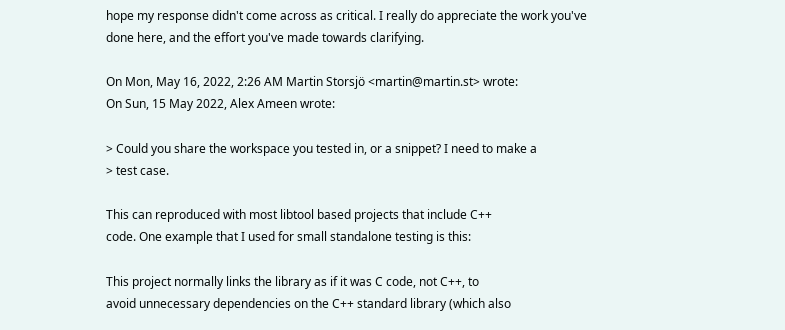hope my response didn't come across as critical. I really do appreciate the work you've done here, and the effort you've made towards clarifying.

On Mon, May 16, 2022, 2:26 AM Martin Storsjö <martin@martin.st> wrote:
On Sun, 15 May 2022, Alex Ameen wrote:

> Could you share the workspace you tested in, or a snippet? I need to make a
> test case.

This can reproduced with most libtool based projects that include C++
code. One example that I used for small standalone testing is this:

This project normally links the library as if it was C code, not C++, to
avoid unnecessary dependencies on the C++ standard library (which also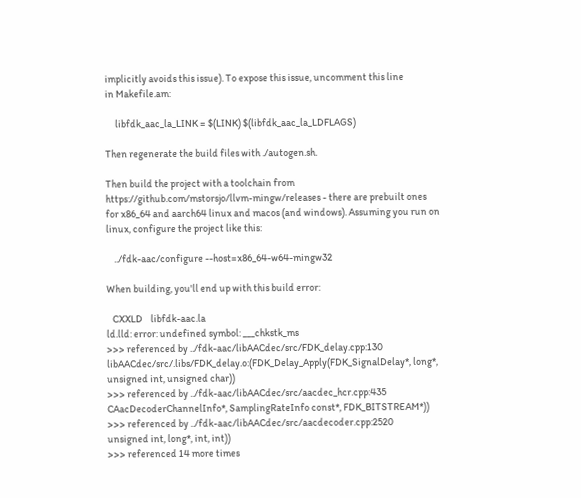implicitly avoids this issue). To expose this issue, uncomment this line
in Makefile.am:

     libfdk_aac_la_LINK = $(LINK) $(libfdk_aac_la_LDFLAGS)

Then regenerate the build files with ./autogen.sh.

Then build the project with a toolchain from
https://github.com/mstorsjo/llvm-mingw/releases - there are prebuilt ones
for x86_64 and aarch64 linux and macos (and windows). Assuming you run on
linux, configure the project like this:

    ../fdk-aac/configure --host=x86_64-w64-mingw32

When building, you'll end up with this build error:

   CXXLD    libfdk-aac.la
ld.lld: error: undefined symbol: ___chkstk_ms
>>> referenced by ../fdk-aac/libAACdec/src/FDK_delay.cpp:130
libAACdec/src/.libs/FDK_delay.o:(FDK_Delay_Apply(FDK_SignalDelay*, long*,
unsigned int, unsigned char))
>>> referenced by ../fdk-aac/libAACdec/src/aacdec_hcr.cpp:435
CAacDecoderChannelInfo*, SamplingRateInfo const*, FDK_BITSTREAM*))
>>> referenced by ../fdk-aac/libAACdec/src/aacdecoder.cpp:2520
unsigned int, long*, int, int))
>>> referenced 14 more times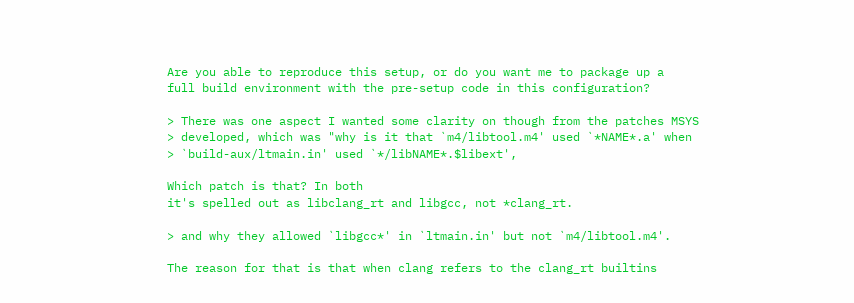Are you able to reproduce this setup, or do you want me to package up a
full build environment with the pre-setup code in this configuration?

> There was one aspect I wanted some clarity on though from the patches MSYS
> developed, which was "why is it that `m4/libtool.m4' used `*NAME*.a' when
> `build-aux/ltmain.in' used `*/libNAME*.$libext',

Which patch is that? In both
it's spelled out as libclang_rt and libgcc, not *clang_rt.

> and why they allowed `libgcc*' in `ltmain.in' but not `m4/libtool.m4'.

The reason for that is that when clang refers to the clang_rt builtins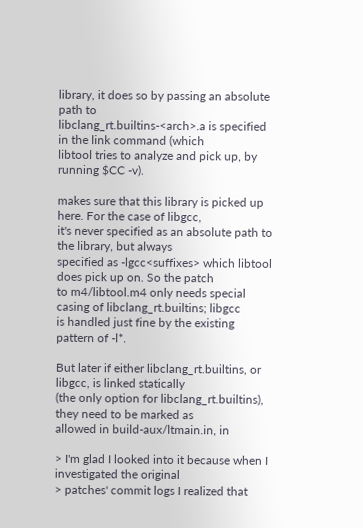library, it does so by passing an absolute path to
libclang_rt.builtins-<arch>.a is specified in the link command (which
libtool tries to analyze and pick up, by running $CC -v).

makes sure that this library is picked up here. For the case of libgcc,
it's never specified as an absolute path to the library, but always
specified as -lgcc<suffixes> which libtool does pick up on. So the patch
to m4/libtool.m4 only needs special casing of libclang_rt.builtins; libgcc
is handled just fine by the existing pattern of -l*.

But later if either libclang_rt.builtins, or libgcc, is linked statically
(the only option for libclang_rt.builtins), they need to be marked as
allowed in build-aux/ltmain.in, in

> I'm glad I looked into it because when I investigated the original
> patches' commit logs I realized that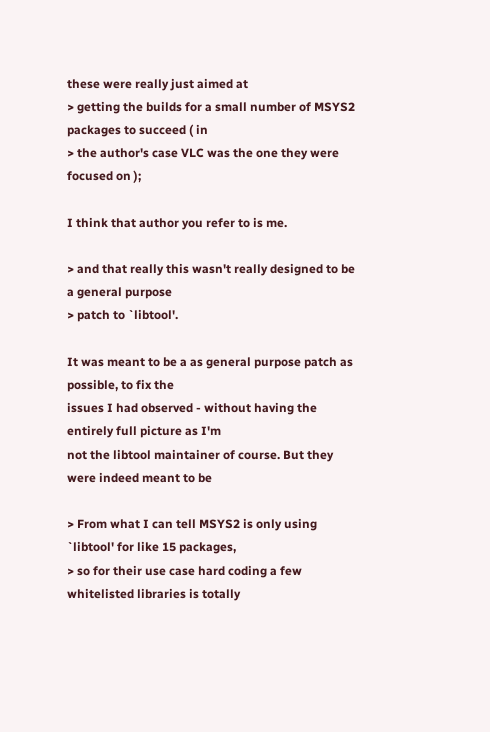these were really just aimed at
> getting the builds for a small number of MSYS2 packages to succeed ( in
> the author's case VLC was the one they were focused on );

I think that author you refer to is me.

> and that really this wasn't really designed to be a general purpose
> patch to `libtool'.

It was meant to be a as general purpose patch as possible, to fix the
issues I had observed - without having the entirely full picture as I'm
not the libtool maintainer of course. But they were indeed meant to be

> From what I can tell MSYS2 is only using `libtool' for like 15 packages,
> so for their use case hard coding a few whitelisted libraries is totally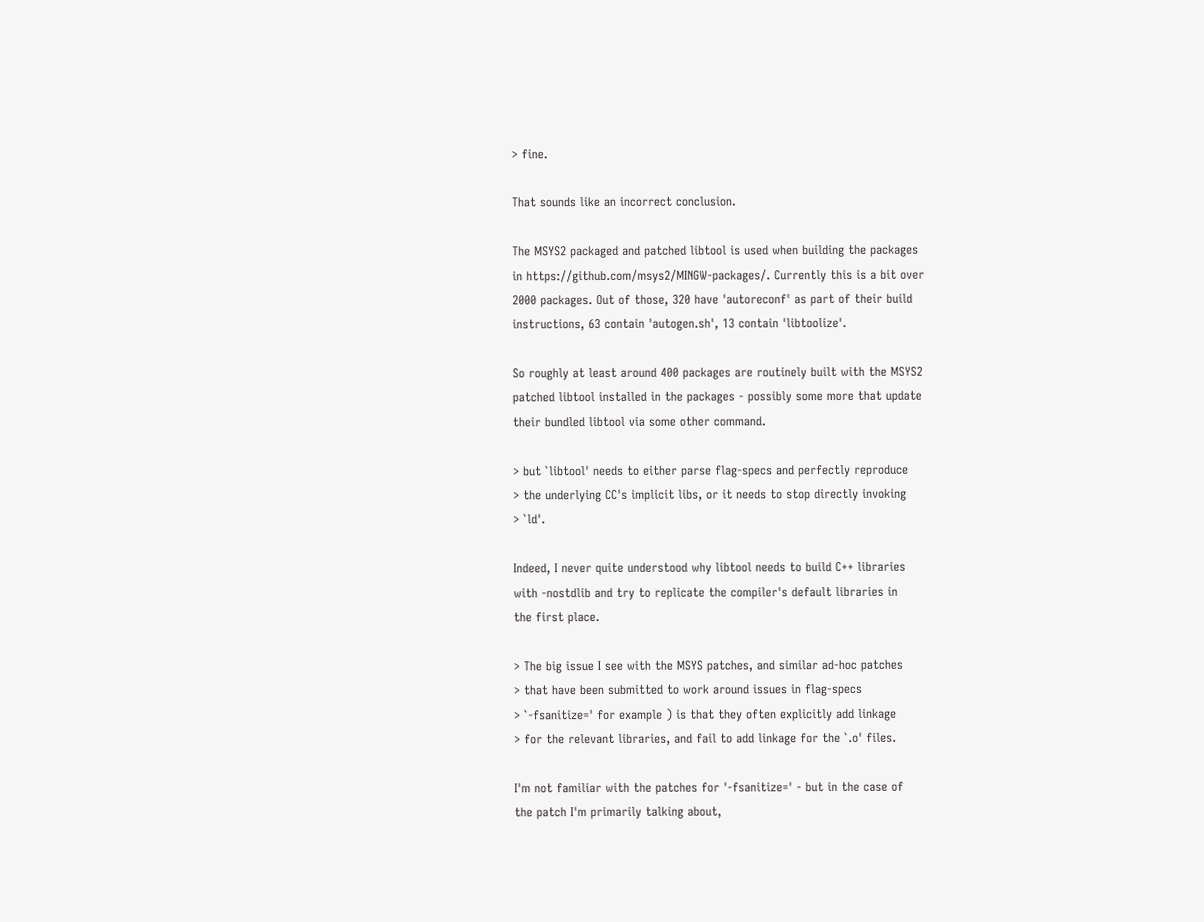> fine.

That sounds like an incorrect conclusion.

The MSYS2 packaged and patched libtool is used when building the packages
in https://github.com/msys2/MINGW-packages/. Currently this is a bit over
2000 packages. Out of those, 320 have 'autoreconf' as part of their build
instructions, 63 contain 'autogen.sh', 13 contain 'libtoolize'.

So roughly at least around 400 packages are routinely built with the MSYS2
patched libtool installed in the packages - possibly some more that update
their bundled libtool via some other command.

> but `libtool' needs to either parse flag-specs and perfectly reproduce
> the underlying CC's implicit libs, or it needs to stop directly invoking
> `ld'.

Indeed, I never quite understood why libtool needs to build C++ libraries
with -nostdlib and try to replicate the compiler's default libraries in
the first place.

> The big issue I see with the MSYS patches, and similar ad-hoc patches
> that have been submitted to work around issues in flag-specs
> `-fsanitize=' for example ) is that they often explicitly add linkage
> for the relevant libraries, and fail to add linkage for the `.o' files.

I'm not familiar with the patches for '-fsanitize=' - but in the case of
the patch I'm primarily talking about,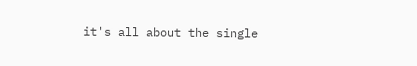it's all about the single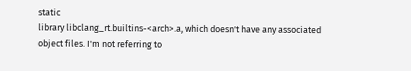static
library libclang_rt.builtins-<arch>.a, which doesn't have any associated
object files. I'm not referring to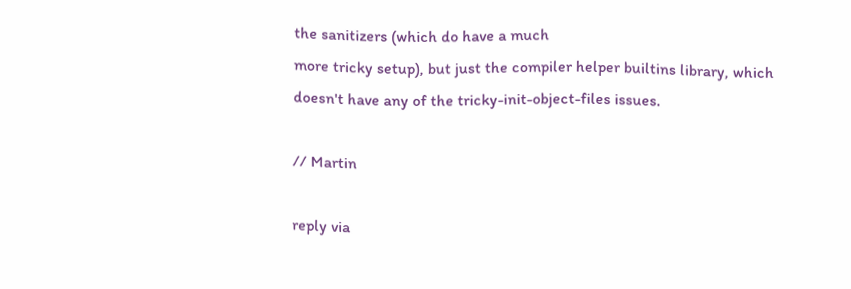the sanitizers (which do have a much
more tricky setup), but just the compiler helper builtins library, which
doesn't have any of the tricky-init-object-files issues.

// Martin

reply via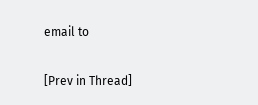email to

[Prev in Thread]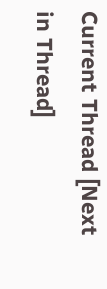Current Thread [Next in Thread]